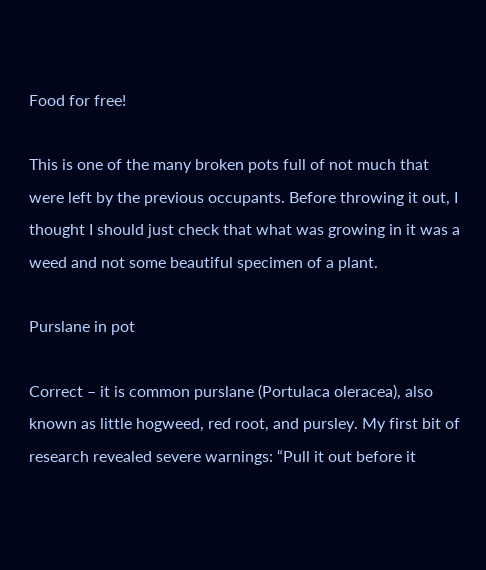Food for free!

This is one of the many broken pots full of not much that were left by the previous occupants. Before throwing it out, I thought I should just check that what was growing in it was a weed and not some beautiful specimen of a plant.

Purslane in pot

Correct – it is common purslane (Portulaca oleracea), also known as little hogweed, red root, and pursley. My first bit of research revealed severe warnings: “Pull it out before it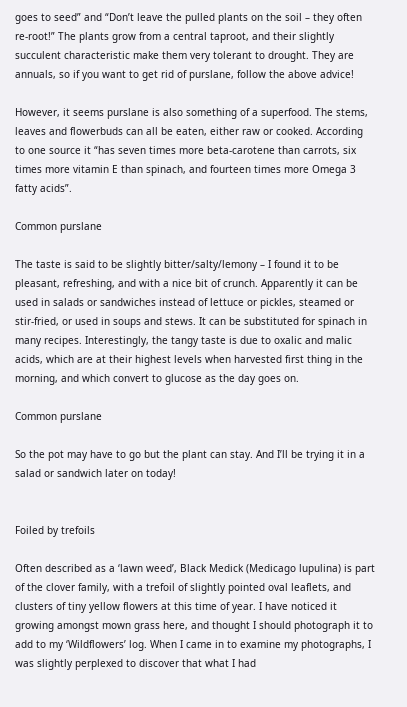goes to seed” and “Don’t leave the pulled plants on the soil – they often re-root!” The plants grow from a central taproot, and their slightly succulent characteristic make them very tolerant to drought. They are annuals, so if you want to get rid of purslane, follow the above advice!

However, it seems purslane is also something of a superfood. The stems, leaves and flowerbuds can all be eaten, either raw or cooked. According to one source it “has seven times more beta-carotene than carrots, six times more vitamin E than spinach, and fourteen times more Omega 3 fatty acids”.

Common purslane

The taste is said to be slightly bitter/salty/lemony – I found it to be pleasant, refreshing, and with a nice bit of crunch. Apparently it can be used in salads or sandwiches instead of lettuce or pickles, steamed or stir-fried, or used in soups and stews. It can be substituted for spinach in many recipes. Interestingly, the tangy taste is due to oxalic and malic acids, which are at their highest levels when harvested first thing in the morning, and which convert to glucose as the day goes on.

Common purslane

So the pot may have to go but the plant can stay. And I’ll be trying it in a salad or sandwich later on today!


Foiled by trefoils

Often described as a ‘lawn weed’, Black Medick (Medicago lupulina) is part of the clover family, with a trefoil of slightly pointed oval leaflets, and clusters of tiny yellow flowers at this time of year. I have noticed it growing amongst mown grass here, and thought I should photograph it to add to my ‘Wildflowers’ log. When I came in to examine my photographs, I was slightly perplexed to discover that what I had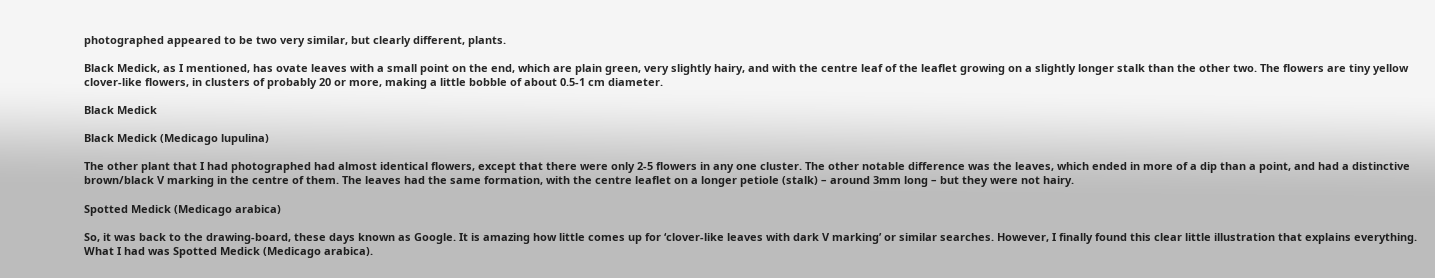photographed appeared to be two very similar, but clearly different, plants.

Black Medick, as I mentioned, has ovate leaves with a small point on the end, which are plain green, very slightly hairy, and with the centre leaf of the leaflet growing on a slightly longer stalk than the other two. The flowers are tiny yellow clover-like flowers, in clusters of probably 20 or more, making a little bobble of about 0.5-1 cm diameter.

Black Medick

Black Medick (Medicago lupulina)

The other plant that I had photographed had almost identical flowers, except that there were only 2-5 flowers in any one cluster. The other notable difference was the leaves, which ended in more of a dip than a point, and had a distinctive brown/black V marking in the centre of them. The leaves had the same formation, with the centre leaflet on a longer petiole (stalk) – around 3mm long – but they were not hairy.

Spotted Medick (Medicago arabica)

So, it was back to the drawing-board, these days known as Google. It is amazing how little comes up for ‘clover-like leaves with dark V marking’ or similar searches. However, I finally found this clear little illustration that explains everything. What I had was Spotted Medick (Medicago arabica).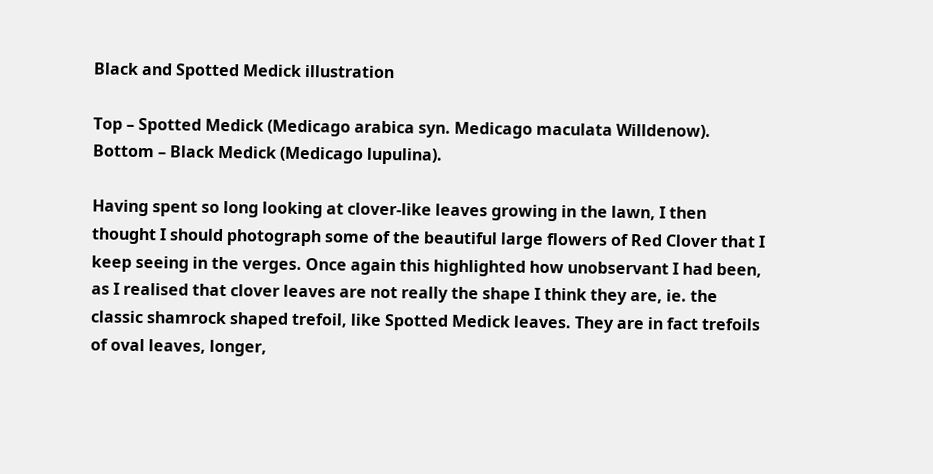Black and Spotted Medick illustration

Top – Spotted Medick (Medicago arabica syn. Medicago maculata Willdenow). Bottom – Black Medick (Medicago lupulina).

Having spent so long looking at clover-like leaves growing in the lawn, I then thought I should photograph some of the beautiful large flowers of Red Clover that I keep seeing in the verges. Once again this highlighted how unobservant I had been, as I realised that clover leaves are not really the shape I think they are, ie. the classic shamrock shaped trefoil, like Spotted Medick leaves. They are in fact trefoils of oval leaves, longer,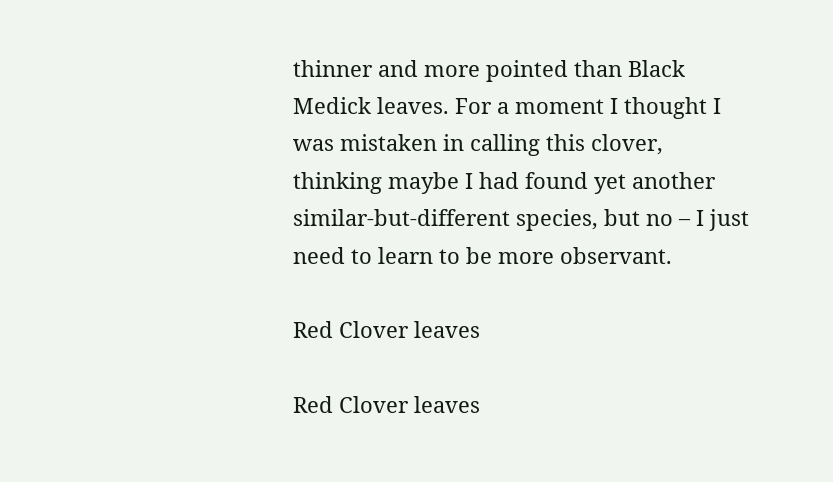thinner and more pointed than Black Medick leaves. For a moment I thought I was mistaken in calling this clover, thinking maybe I had found yet another similar-but-different species, but no – I just need to learn to be more observant.

Red Clover leaves

Red Clover leaves